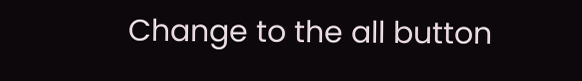Change to the all button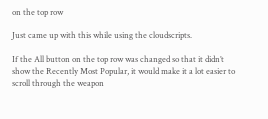on the top row

Just came up with this while using the cloudscripts.

If the All button on the top row was changed so that it didn’t show the Recently Most Popular, it would make it a lot easier to scroll through the weapon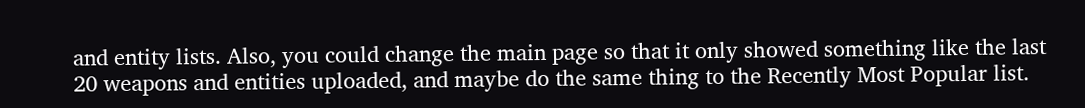and entity lists. Also, you could change the main page so that it only showed something like the last 20 weapons and entities uploaded, and maybe do the same thing to the Recently Most Popular list.